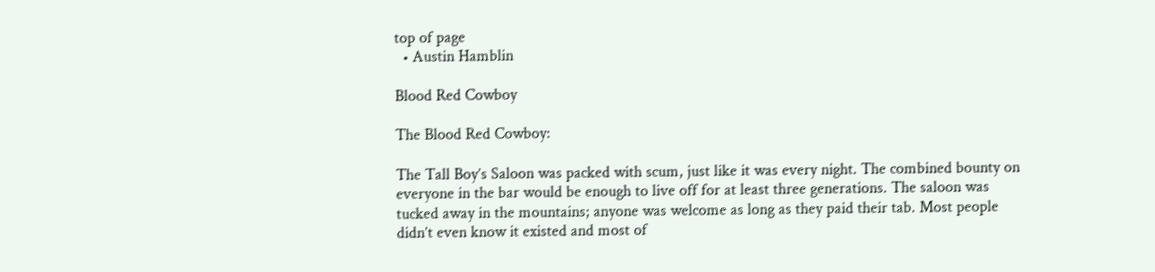top of page
  • Austin Hamblin

Blood Red Cowboy

The Blood Red Cowboy:

The Tall Boy’s Saloon was packed with scum, just like it was every night. The combined bounty on everyone in the bar would be enough to live off for at least three generations. The saloon was tucked away in the mountains; anyone was welcome as long as they paid their tab. Most people didn’t even know it existed and most of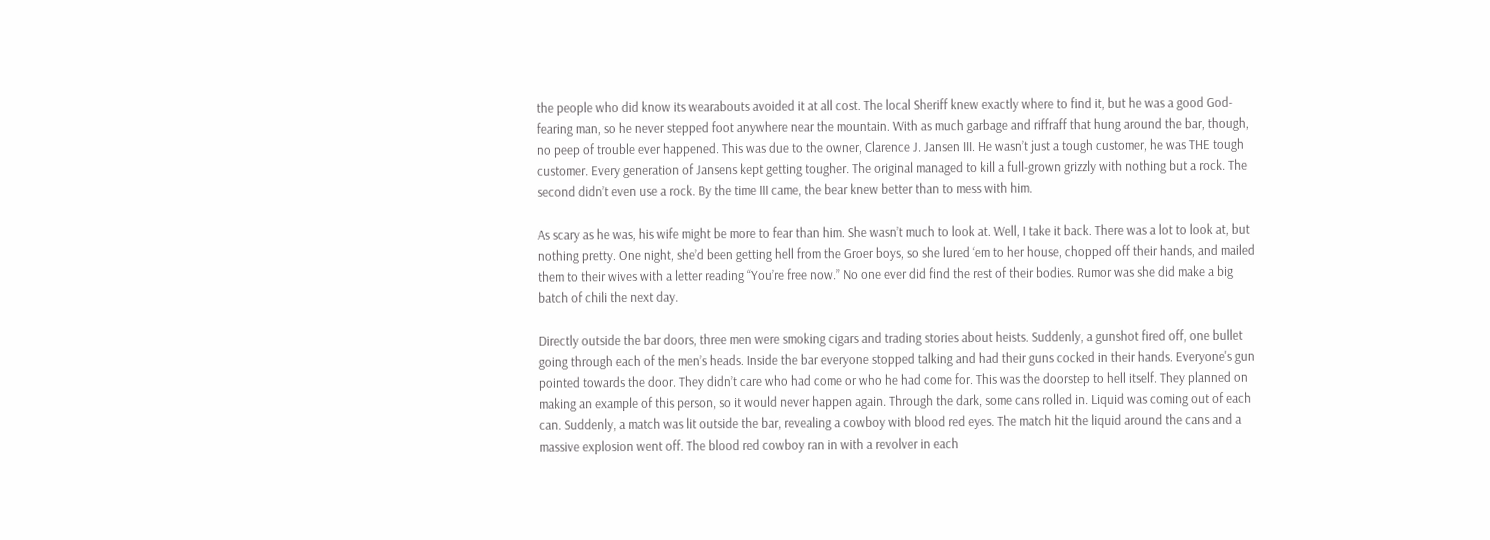the people who did know its wearabouts avoided it at all cost. The local Sheriff knew exactly where to find it, but he was a good God-fearing man, so he never stepped foot anywhere near the mountain. With as much garbage and riffraff that hung around the bar, though, no peep of trouble ever happened. This was due to the owner, Clarence J. Jansen III. He wasn’t just a tough customer, he was THE tough customer. Every generation of Jansens kept getting tougher. The original managed to kill a full-grown grizzly with nothing but a rock. The second didn’t even use a rock. By the time III came, the bear knew better than to mess with him.

As scary as he was, his wife might be more to fear than him. She wasn’t much to look at. Well, I take it back. There was a lot to look at, but nothing pretty. One night, she’d been getting hell from the Groer boys, so she lured ‘em to her house, chopped off their hands, and mailed them to their wives with a letter reading “You’re free now.” No one ever did find the rest of their bodies. Rumor was she did make a big batch of chili the next day.

Directly outside the bar doors, three men were smoking cigars and trading stories about heists. Suddenly, a gunshot fired off, one bullet going through each of the men’s heads. Inside the bar everyone stopped talking and had their guns cocked in their hands. Everyone's gun pointed towards the door. They didn’t care who had come or who he had come for. This was the doorstep to hell itself. They planned on making an example of this person, so it would never happen again. Through the dark, some cans rolled in. Liquid was coming out of each can. Suddenly, a match was lit outside the bar, revealing a cowboy with blood red eyes. The match hit the liquid around the cans and a massive explosion went off. The blood red cowboy ran in with a revolver in each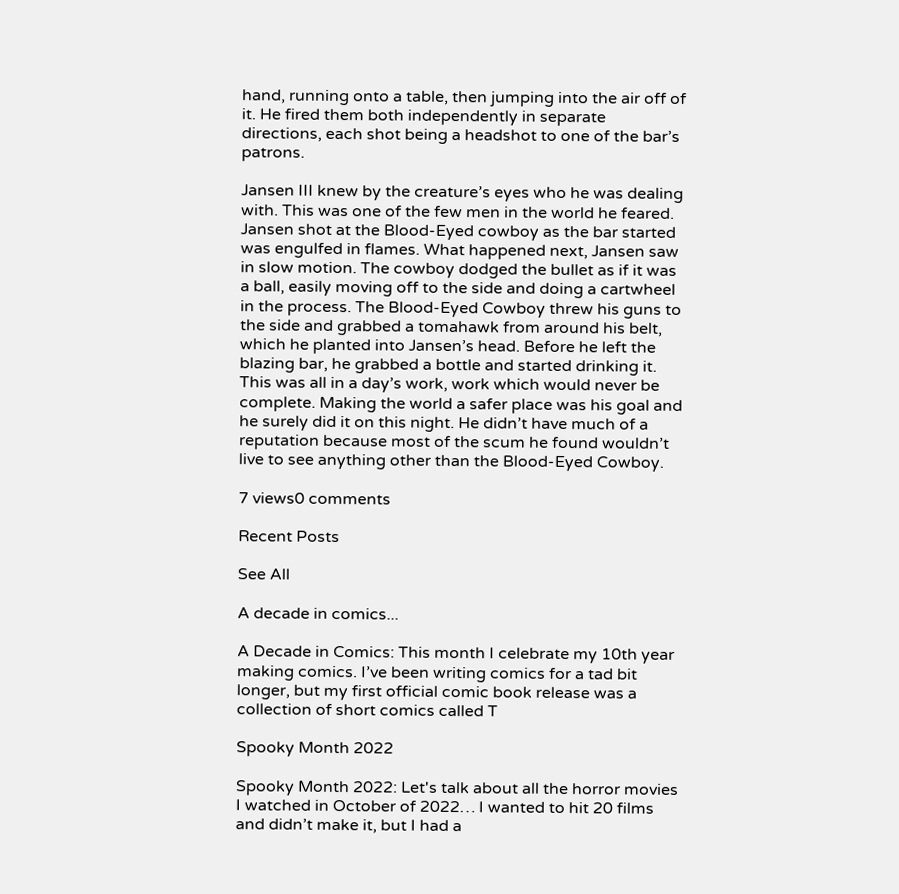hand, running onto a table, then jumping into the air off of it. He fired them both independently in separate directions, each shot being a headshot to one of the bar’s patrons.

Jansen III knew by the creature’s eyes who he was dealing with. This was one of the few men in the world he feared. Jansen shot at the Blood-Eyed cowboy as the bar started was engulfed in flames. What happened next, Jansen saw in slow motion. The cowboy dodged the bullet as if it was a ball, easily moving off to the side and doing a cartwheel in the process. The Blood-Eyed Cowboy threw his guns to the side and grabbed a tomahawk from around his belt, which he planted into Jansen’s head. Before he left the blazing bar, he grabbed a bottle and started drinking it. This was all in a day’s work, work which would never be complete. Making the world a safer place was his goal and he surely did it on this night. He didn’t have much of a reputation because most of the scum he found wouldn’t live to see anything other than the Blood-Eyed Cowboy.

7 views0 comments

Recent Posts

See All

A decade in comics...

A Decade in Comics: This month I celebrate my 10th year making comics. I’ve been writing comics for a tad bit longer, but my first official comic book release was a collection of short comics called T

Spooky Month 2022

Spooky Month 2022: Let's talk about all the horror movies I watched in October of 2022… I wanted to hit 20 films and didn’t make it, but I had a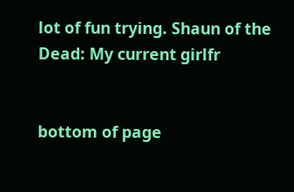lot of fun trying. Shaun of the Dead: My current girlfr


bottom of page